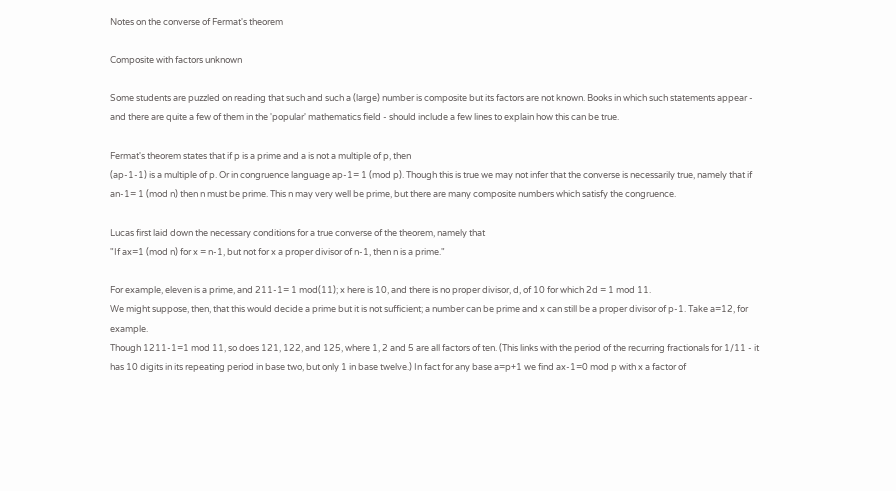Notes on the converse of Fermat's theorem

Composite with factors unknown

Some students are puzzled on reading that such and such a (large) number is composite but its factors are not known. Books in which such statements appear - and there are quite a few of them in the 'popular' mathematics field - should include a few lines to explain how this can be true.

Fermat's theorem states that if p is a prime and a is not a multiple of p, then
(ap-1-1) is a multiple of p. Or in congruence language ap-1= 1 (mod p). Though this is true we may not infer that the converse is necessarily true, namely that if an-1= 1 (mod n) then n must be prime. This n may very well be prime, but there are many composite numbers which satisfy the congruence.

Lucas first laid down the necessary conditions for a true converse of the theorem, namely that
"If ax=1 (mod n) for x = n-1, but not for x a proper divisor of n-1, then n is a prime."

For example, eleven is a prime, and 211-1= 1 mod(11); x here is 10, and there is no proper divisor, d, of 10 for which 2d = 1 mod 11.
We might suppose, then, that this would decide a prime but it is not sufficient; a number can be prime and x can still be a proper divisor of p-1. Take a=12, for example.
Though 1211-1=1 mod 11, so does 121, 122, and 125, where 1, 2 and 5 are all factors of ten. (This links with the period of the recurring fractionals for 1/11 - it has 10 digits in its repeating period in base two, but only 1 in base twelve.) In fact for any base a=p+1 we find ax-1=0 mod p with x a factor of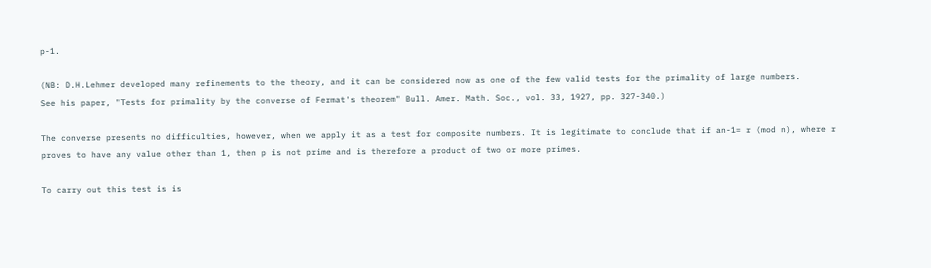p-1.

(NB: D.H.Lehmer developed many refinements to the theory, and it can be considered now as one of the few valid tests for the primality of large numbers.
See his paper, "Tests for primality by the converse of Fermat's theorem" Bull. Amer. Math. Soc., vol. 33, 1927, pp. 327-340.)

The converse presents no difficulties, however, when we apply it as a test for composite numbers. It is legitimate to conclude that if an-1= r (mod n), where r proves to have any value other than 1, then p is not prime and is therefore a product of two or more primes.

To carry out this test is is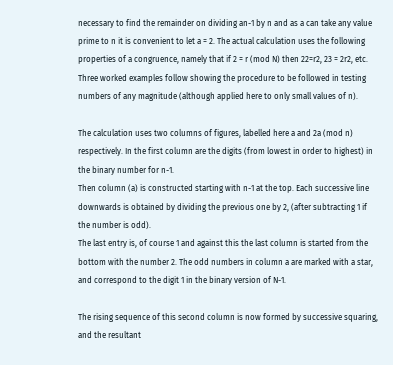necessary to find the remainder on dividing an-1 by n and as a can take any value prime to n it is convenient to let a = 2. The actual calculation uses the following properties of a congruence, namely that if 2 = r (mod N) then 22=r2, 23 = 2r2, etc.
Three worked examples follow showing the procedure to be followed in testing numbers of any magnitude (although applied here to only small values of n).

The calculation uses two columns of figures, labelled here a and 2a (mod n) respectively. In the first column are the digits (from lowest in order to highest) in the binary number for n-1.
Then column (a) is constructed starting with n-1 at the top. Each successive line downwards is obtained by dividing the previous one by 2, (after subtracting 1 if the number is odd).
The last entry is, of course 1 and against this the last column is started from the bottom with the number 2. The odd numbers in column a are marked with a star, and correspond to the digit 1 in the binary version of N-1.

The rising sequence of this second column is now formed by successive squaring, and the resultant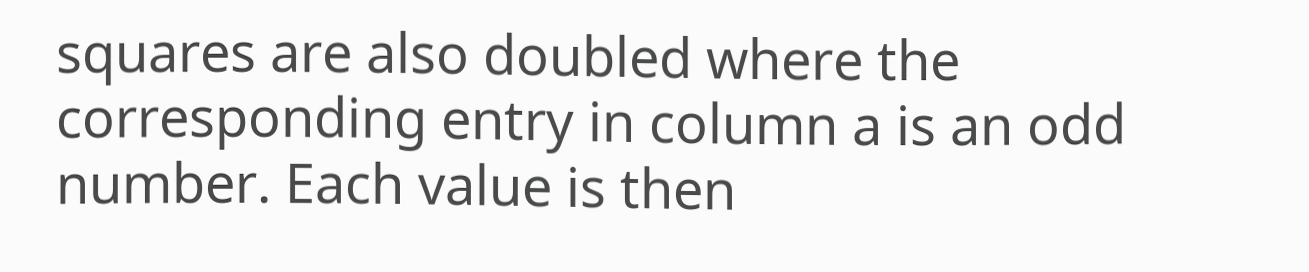squares are also doubled where the corresponding entry in column a is an odd number. Each value is then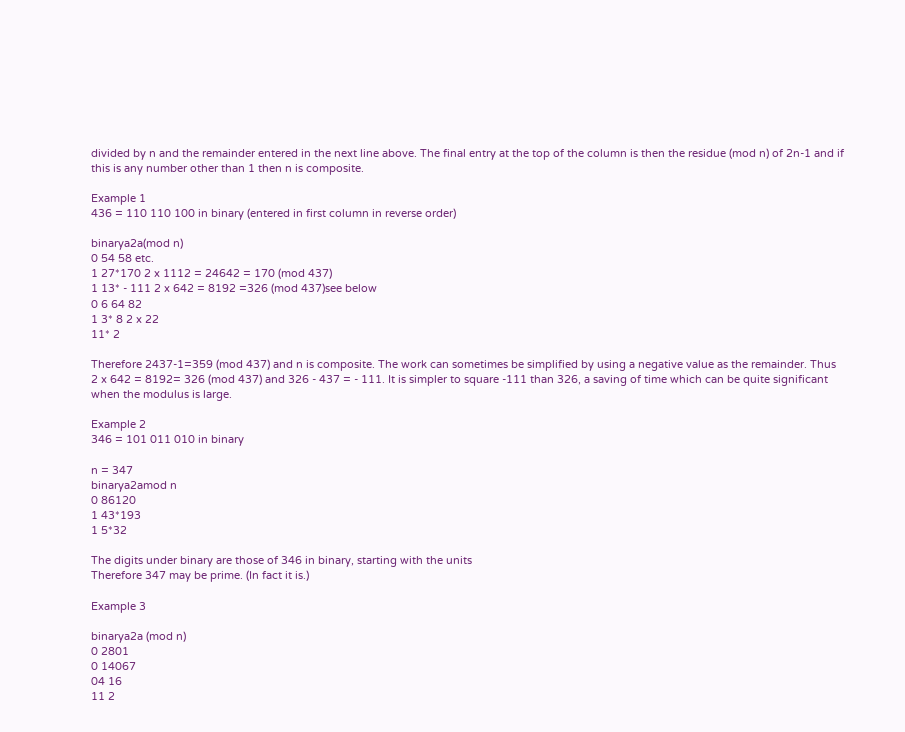divided by n and the remainder entered in the next line above. The final entry at the top of the column is then the residue (mod n) of 2n-1 and if this is any number other than 1 then n is composite.

Example 1
436 = 110 110 100 in binary (entered in first column in reverse order)

binarya2a(mod n)
0 54 58 etc.
1 27*170 2 x 1112 = 24642 = 170 (mod 437)
1 13* - 111 2 x 642 = 8192 =326 (mod 437)see below
0 6 64 82
1 3* 8 2 x 22
11* 2

Therefore 2437-1=359 (mod 437) and n is composite. The work can sometimes be simplified by using a negative value as the remainder. Thus 2 x 642 = 8192= 326 (mod 437) and 326 - 437 = - 111. It is simpler to square -111 than 326, a saving of time which can be quite significant when the modulus is large.

Example 2
346 = 101 011 010 in binary

n = 347
binarya2amod n
0 86120
1 43*193
1 5*32

The digits under binary are those of 346 in binary, starting with the units
Therefore 347 may be prime. (In fact it is.)

Example 3

binarya2a (mod n)
0 2801
0 14067
04 16
11 2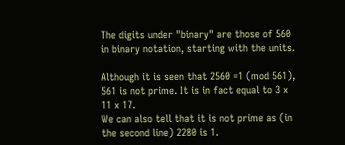The digits under "binary" are those of 560 in binary notation, starting with the units.

Although it is seen that 2560 =1 (mod 561), 561 is not prime. It is in fact equal to 3 x 11 x 17.
We can also tell that it is not prime as (in the second line) 2280 is 1.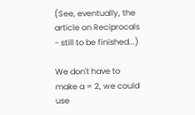(See, eventually, the article on Reciprocals - still to be finished...)

We don't have to make a = 2, we could use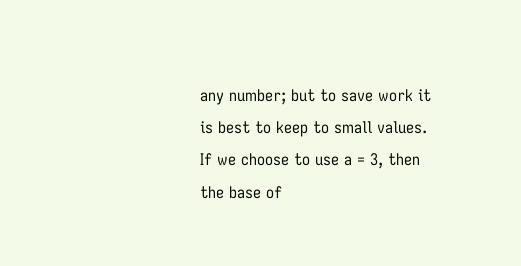any number; but to save work it is best to keep to small values. If we choose to use a = 3, then the base of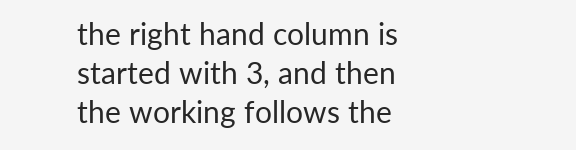the right hand column is started with 3, and then the working follows the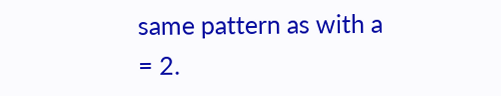same pattern as with a = 2.